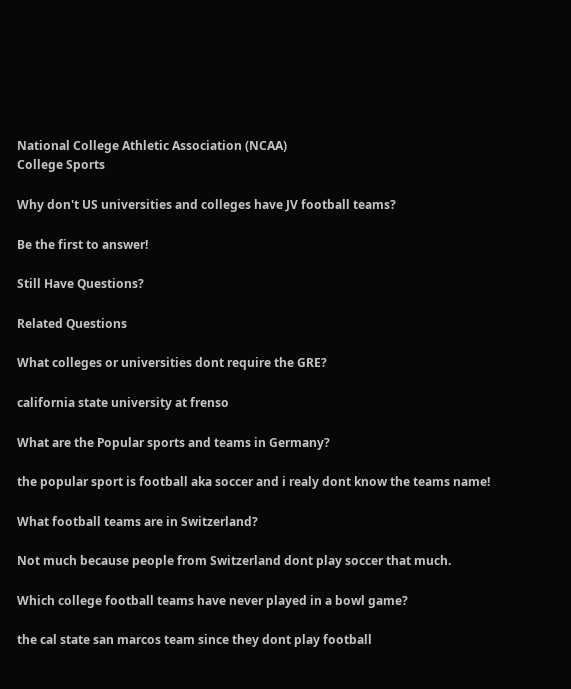National College Athletic Association (NCAA)
College Sports

Why don't US universities and colleges have JV football teams?

Be the first to answer!

Still Have Questions?

Related Questions

What colleges or universities dont require the GRE?

california state university at frenso

What are the Popular sports and teams in Germany?

the popular sport is football aka soccer and i realy dont know the teams name!

What football teams are in Switzerland?

Not much because people from Switzerland dont play soccer that much.

Which college football teams have never played in a bowl game?

the cal state san marcos team since they dont play football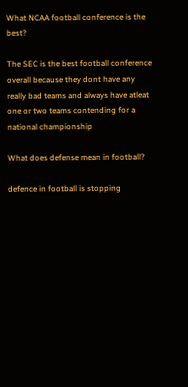What NCAA football conference is the best?

The SEC is the best football conference overall because they dont have any really bad teams and always have atleat one or two teams contending for a national championship

What does defense mean in football?

defence in football is stopping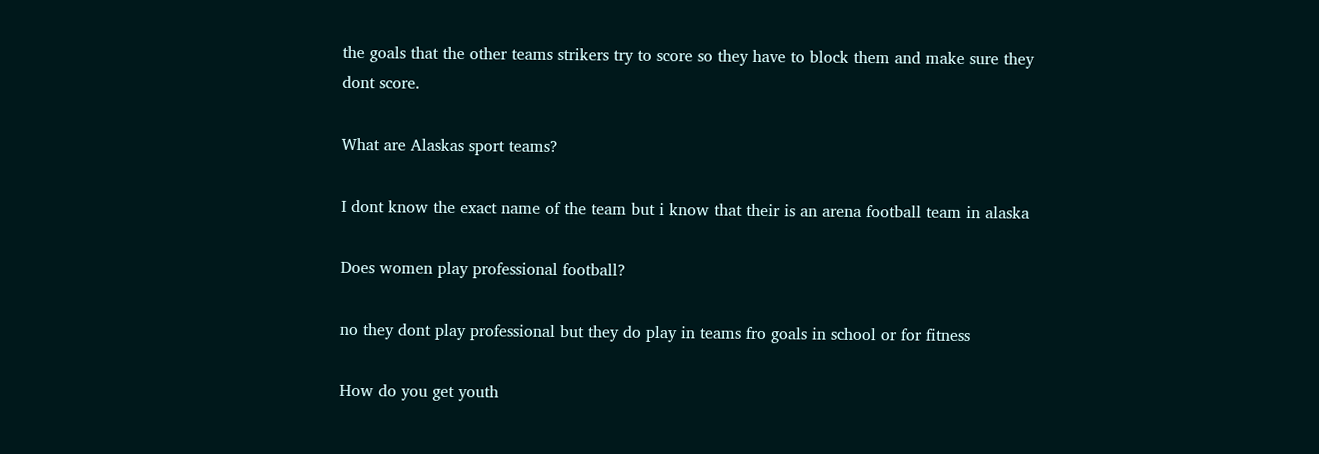the goals that the other teams strikers try to score so they have to block them and make sure they dont score.

What are Alaskas sport teams?

I dont know the exact name of the team but i know that their is an arena football team in alaska

Does women play professional football?

no they dont play professional but they do play in teams fro goals in school or for fitness

How do you get youth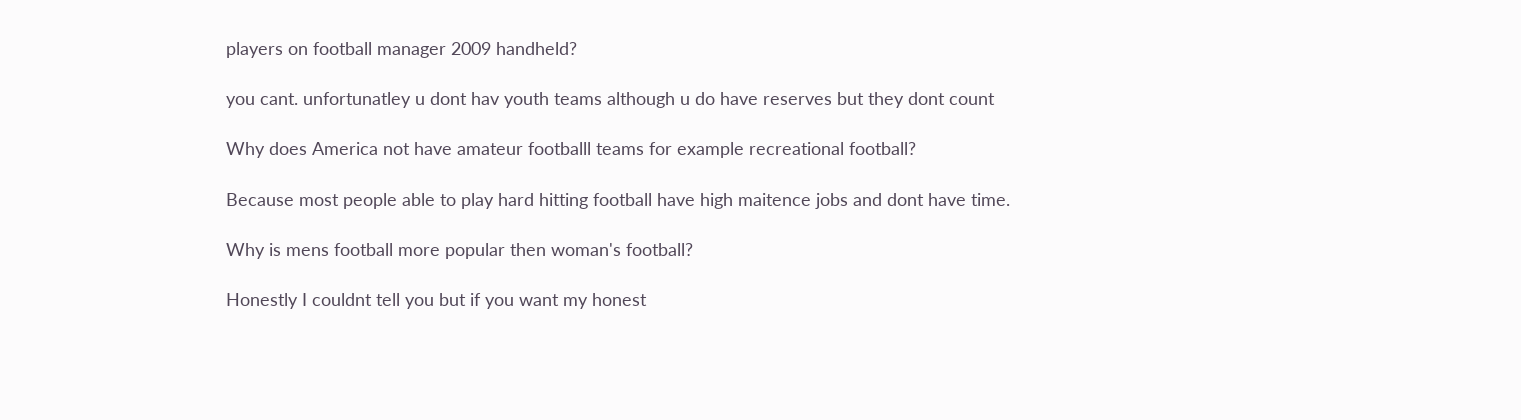players on football manager 2009 handheld?

you cant. unfortunatley u dont hav youth teams although u do have reserves but they dont count

Why does America not have amateur footballl teams for example recreational football?

Because most people able to play hard hitting football have high maitence jobs and dont have time.

Why is mens football more popular then woman's football?

Honestly I couldnt tell you but if you want my honest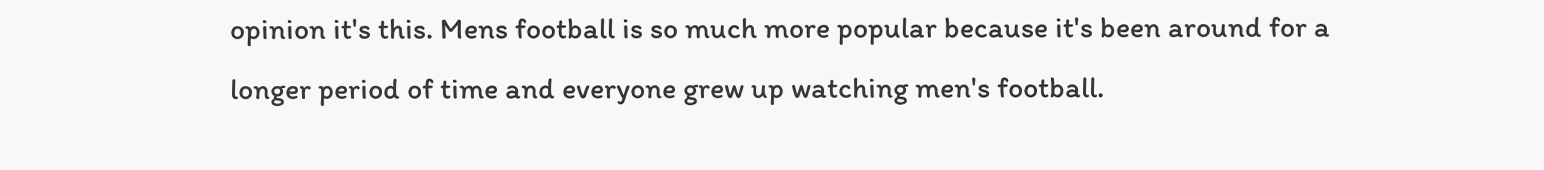opinion it's this. Mens football is so much more popular because it's been around for a longer period of time and everyone grew up watching men's football.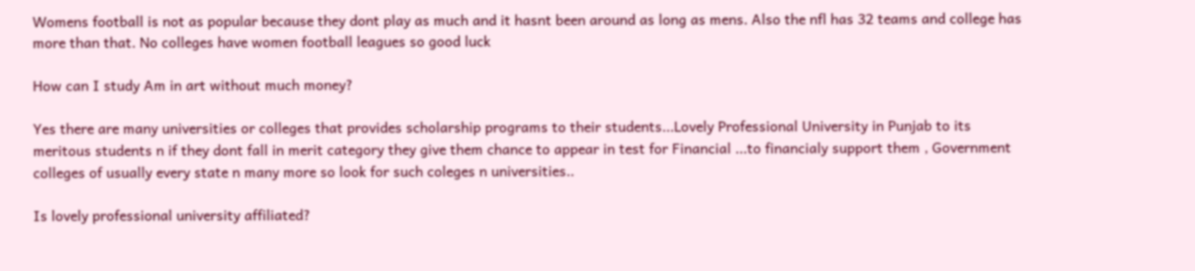Womens football is not as popular because they dont play as much and it hasnt been around as long as mens. Also the nfl has 32 teams and college has more than that. No colleges have women football leagues so good luck

How can I study Am in art without much money?

Yes there are many universities or colleges that provides scholarship programs to their students...Lovely Professional University in Punjab to its meritous students n if they dont fall in merit category they give them chance to appear in test for Financial ...to financialy support them , Government colleges of usually every state n many more so look for such coleges n universities..

Is lovely professional university affiliated?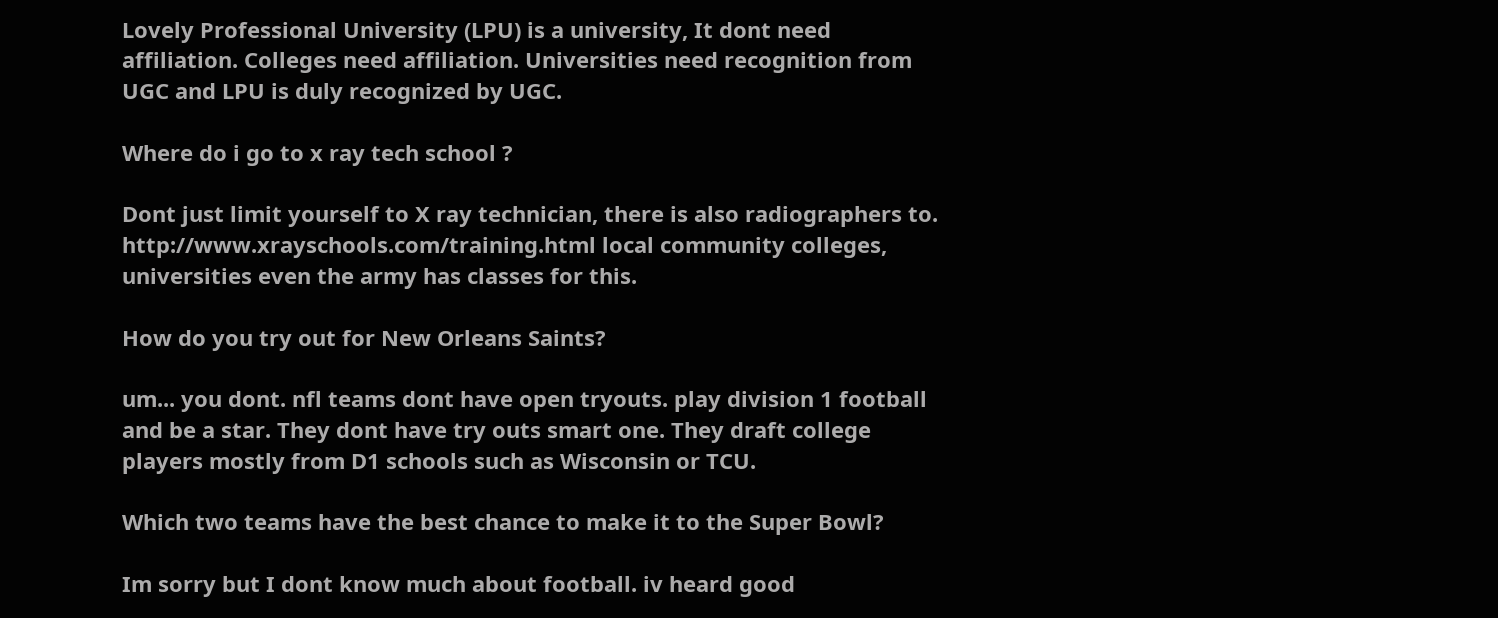Lovely Professional University (LPU) is a university, It dont need affiliation. Colleges need affiliation. Universities need recognition from UGC and LPU is duly recognized by UGC.

Where do i go to x ray tech school ?

Dont just limit yourself to X ray technician, there is also radiographers to. http://www.xrayschools.com/training.html local community colleges, universities even the army has classes for this.

How do you try out for New Orleans Saints?

um... you dont. nfl teams dont have open tryouts. play division 1 football and be a star. They dont have try outs smart one. They draft college players mostly from D1 schools such as Wisconsin or TCU.

Which two teams have the best chance to make it to the Super Bowl?

Im sorry but I dont know much about football. iv heard good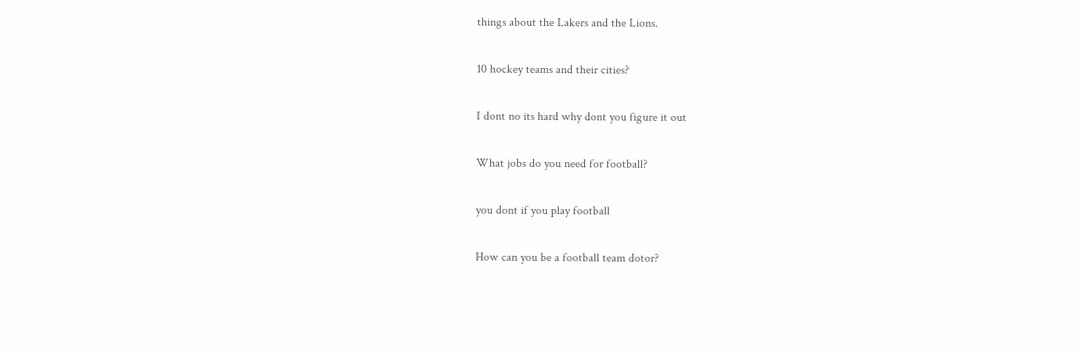things about the Lakers and the Lions.

10 hockey teams and their cities?

I dont no its hard why dont you figure it out

What jobs do you need for football?

you dont if you play football

How can you be a football team dotor?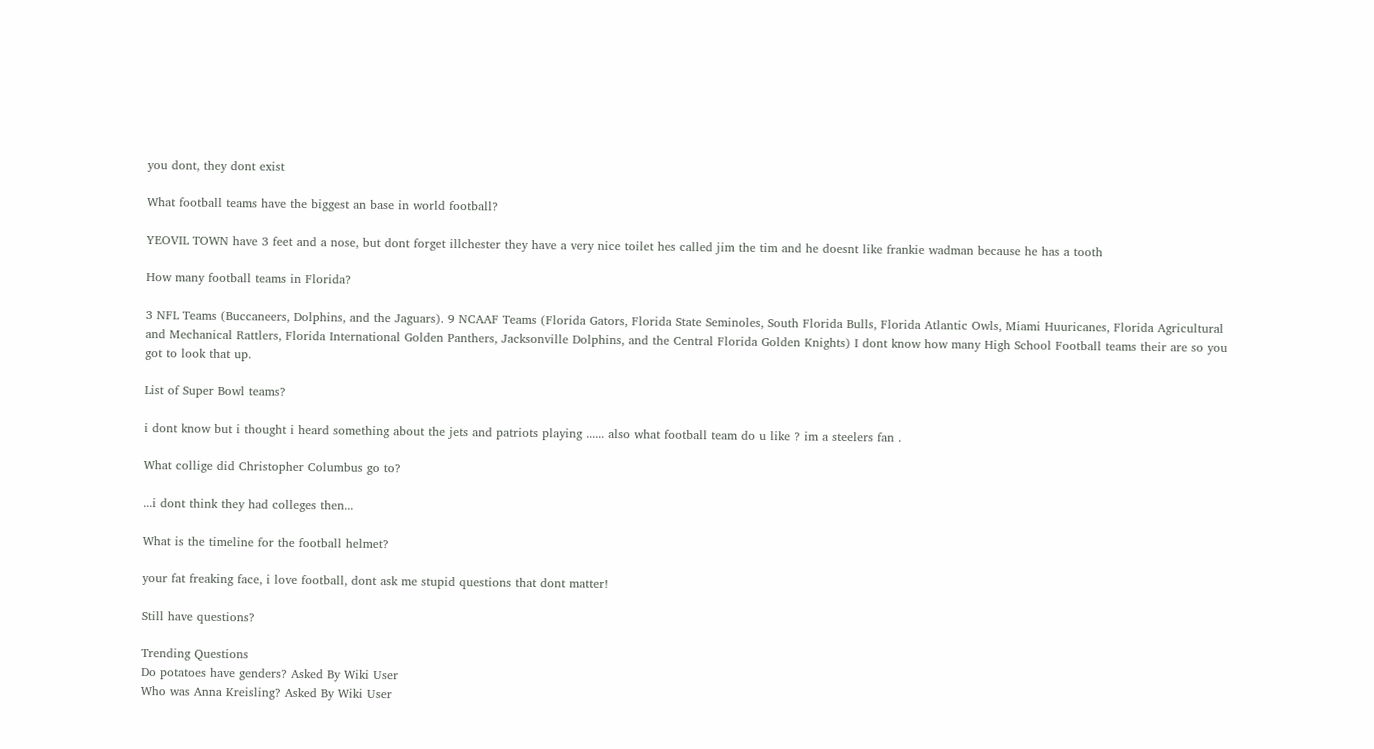you dont, they dont exist

What football teams have the biggest an base in world football?

YEOVIL TOWN have 3 feet and a nose, but dont forget illchester they have a very nice toilet hes called jim the tim and he doesnt like frankie wadman because he has a tooth

How many football teams in Florida?

3 NFL Teams (Buccaneers, Dolphins, and the Jaguars). 9 NCAAF Teams (Florida Gators, Florida State Seminoles, South Florida Bulls, Florida Atlantic Owls, Miami Huuricanes, Florida Agricultural and Mechanical Rattlers, Florida International Golden Panthers, Jacksonville Dolphins, and the Central Florida Golden Knights) I dont know how many High School Football teams their are so you got to look that up.

List of Super Bowl teams?

i dont know but i thought i heard something about the jets and patriots playing ...... also what football team do u like ? im a steelers fan .

What collige did Christopher Columbus go to?

...i dont think they had colleges then...

What is the timeline for the football helmet?

your fat freaking face, i love football, dont ask me stupid questions that dont matter!

Still have questions?

Trending Questions
Do potatoes have genders? Asked By Wiki User
Who was Anna Kreisling? Asked By Wiki User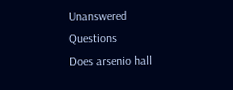Unanswered Questions
Does arsenio hall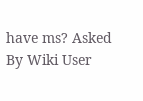have ms? Asked By Wiki User